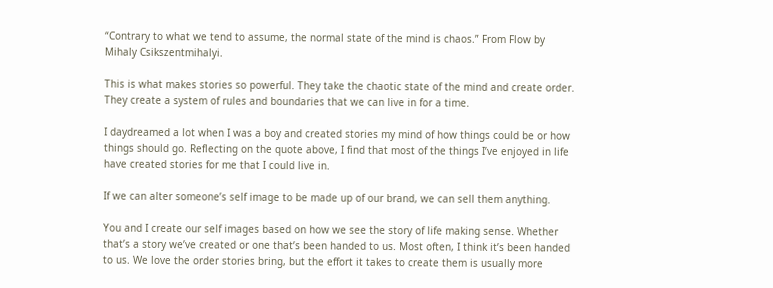“Contrary to what we tend to assume, the normal state of the mind is chaos.” From Flow by Mihaly Csikszentmihalyi.

This is what makes stories so powerful. They take the chaotic state of the mind and create order. They create a system of rules and boundaries that we can live in for a time.

I daydreamed a lot when I was a boy and created stories my mind of how things could be or how things should go. Reflecting on the quote above, I find that most of the things I’ve enjoyed in life have created stories for me that I could live in.

If we can alter someone’s self image to be made up of our brand, we can sell them anything.

You and I create our self images based on how we see the story of life making sense. Whether that’s a story we’ve created or one that’s been handed to us. Most often, I think it’s been handed to us. We love the order stories bring, but the effort it takes to create them is usually more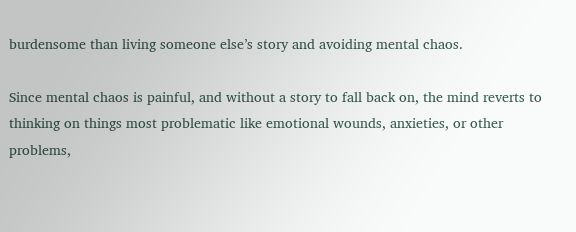burdensome than living someone else’s story and avoiding mental chaos.

Since mental chaos is painful, and without a story to fall back on, the mind reverts to thinking on things most problematic like emotional wounds, anxieties, or other problems,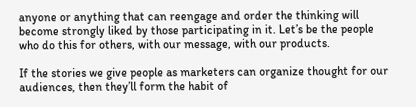anyone or anything that can reengage and order the thinking will become strongly liked by those participating in it. Let’s be the people who do this for others, with our message, with our products.

If the stories we give people as marketers can organize thought for our audiences, then they’ll form the habit of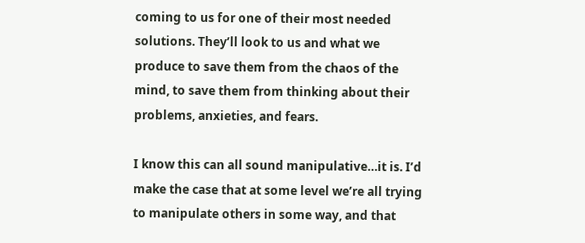coming to us for one of their most needed solutions. They’ll look to us and what we produce to save them from the chaos of the mind, to save them from thinking about their problems, anxieties, and fears.

I know this can all sound manipulative…it is. I’d make the case that at some level we’re all trying to manipulate others in some way, and that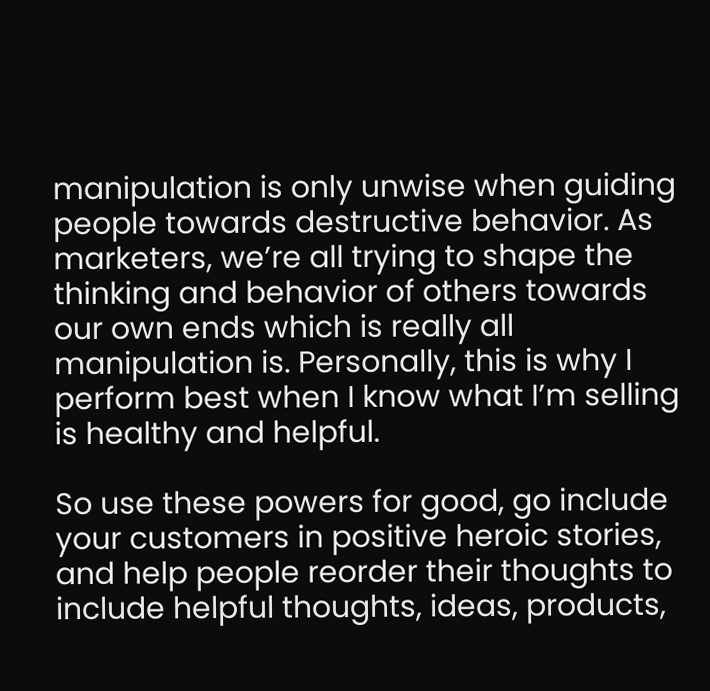manipulation is only unwise when guiding people towards destructive behavior. As marketers, we’re all trying to shape the thinking and behavior of others towards our own ends which is really all manipulation is. Personally, this is why I perform best when I know what I’m selling is healthy and helpful.

So use these powers for good, go include your customers in positive heroic stories, and help people reorder their thoughts to include helpful thoughts, ideas, products,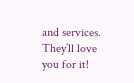and services. They’ll love you for it!